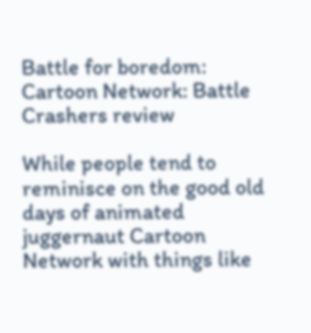Battle for boredom: Cartoon Network: Battle Crashers review

While people tend to reminisce on the good old days of animated juggernaut Cartoon Network with things like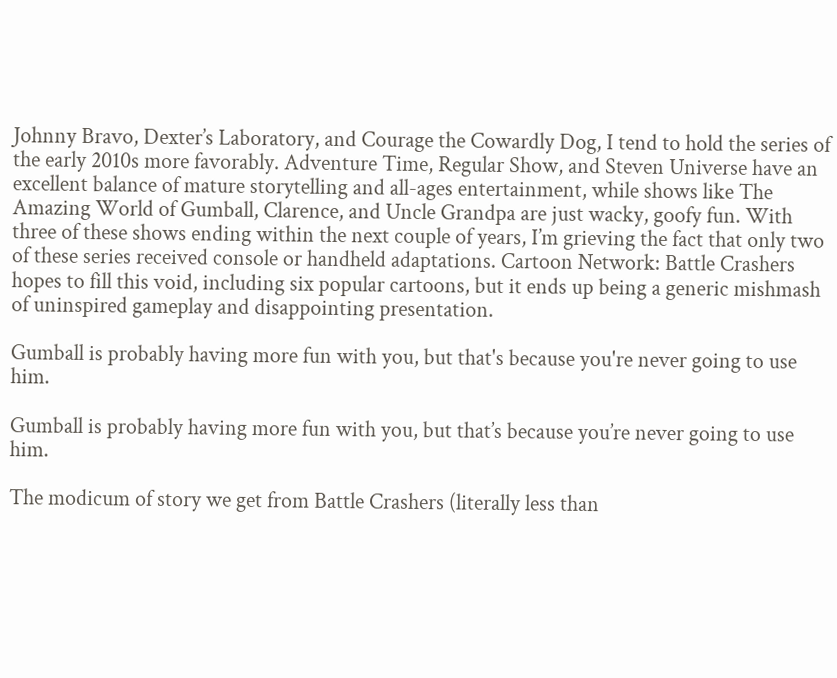Johnny Bravo, Dexter’s Laboratory, and Courage the Cowardly Dog, I tend to hold the series of the early 2010s more favorably. Adventure Time, Regular Show, and Steven Universe have an excellent balance of mature storytelling and all-ages entertainment, while shows like The Amazing World of Gumball, Clarence, and Uncle Grandpa are just wacky, goofy fun. With three of these shows ending within the next couple of years, I’m grieving the fact that only two of these series received console or handheld adaptations. Cartoon Network: Battle Crashers hopes to fill this void, including six popular cartoons, but it ends up being a generic mishmash of uninspired gameplay and disappointing presentation.

Gumball is probably having more fun with you, but that's because you're never going to use him.

Gumball is probably having more fun with you, but that’s because you’re never going to use him.

The modicum of story we get from Battle Crashers (literally less than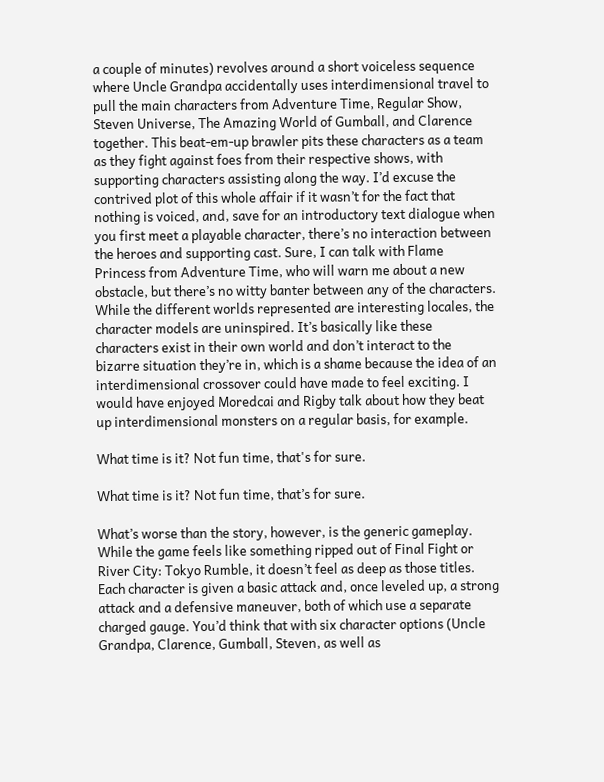a couple of minutes) revolves around a short voiceless sequence where Uncle Grandpa accidentally uses interdimensional travel to pull the main characters from Adventure Time, Regular Show, Steven Universe, The Amazing World of Gumball, and Clarence together. This beat-em-up brawler pits these characters as a team as they fight against foes from their respective shows, with supporting characters assisting along the way. I’d excuse the contrived plot of this whole affair if it wasn’t for the fact that nothing is voiced, and, save for an introductory text dialogue when you first meet a playable character, there’s no interaction between the heroes and supporting cast. Sure, I can talk with Flame Princess from Adventure Time, who will warn me about a new obstacle, but there’s no witty banter between any of the characters. While the different worlds represented are interesting locales, the character models are uninspired. It’s basically like these characters exist in their own world and don’t interact to the bizarre situation they’re in, which is a shame because the idea of an interdimensional crossover could have made to feel exciting. I would have enjoyed Moredcai and Rigby talk about how they beat up interdimensional monsters on a regular basis, for example.

What time is it? Not fun time, that's for sure.

What time is it? Not fun time, that’s for sure.

What’s worse than the story, however, is the generic gameplay. While the game feels like something ripped out of Final Fight or River City: Tokyo Rumble, it doesn’t feel as deep as those titles. Each character is given a basic attack and, once leveled up, a strong attack and a defensive maneuver, both of which use a separate charged gauge. You’d think that with six character options (Uncle Grandpa, Clarence, Gumball, Steven, as well as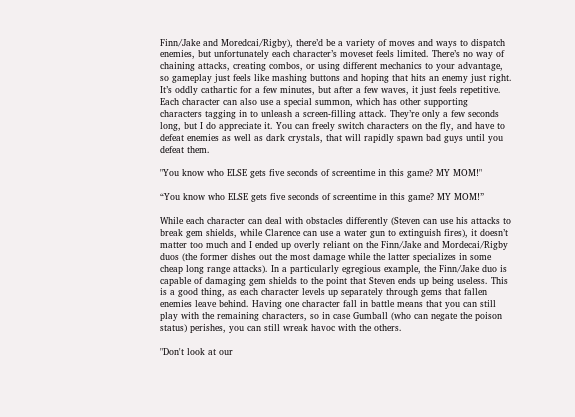Finn/Jake and Moredcai/Rigby), there’d be a variety of moves and ways to dispatch enemies, but unfortunately each character’s moveset feels limited. There’s no way of chaining attacks, creating combos, or using different mechanics to your advantage, so gameplay just feels like mashing buttons and hoping that hits an enemy just right. It’s oddly cathartic for a few minutes, but after a few waves, it just feels repetitive. Each character can also use a special summon, which has other supporting characters tagging in to unleash a screen-filling attack. They’re only a few seconds long, but I do appreciate it. You can freely switch characters on the fly, and have to defeat enemies as well as dark crystals, that will rapidly spawn bad guys until you defeat them.

"You know who ELSE gets five seconds of screentime in this game? MY MOM!"

“You know who ELSE gets five seconds of screentime in this game? MY MOM!”

While each character can deal with obstacles differently (Steven can use his attacks to break gem shields, while Clarence can use a water gun to extinguish fires), it doesn’t matter too much and I ended up overly reliant on the Finn/Jake and Mordecai/Rigby duos (the former dishes out the most damage while the latter specializes in some cheap long range attacks). In a particularly egregious example, the Finn/Jake duo is capable of damaging gem shields to the point that Steven ends up being useless. This is a good thing, as each character levels up separately through gems that fallen enemies leave behind. Having one character fall in battle means that you can still play with the remaining characters, so in case Gumball (who can negate the poison status) perishes, you can still wreak havoc with the others.

"Don't look at our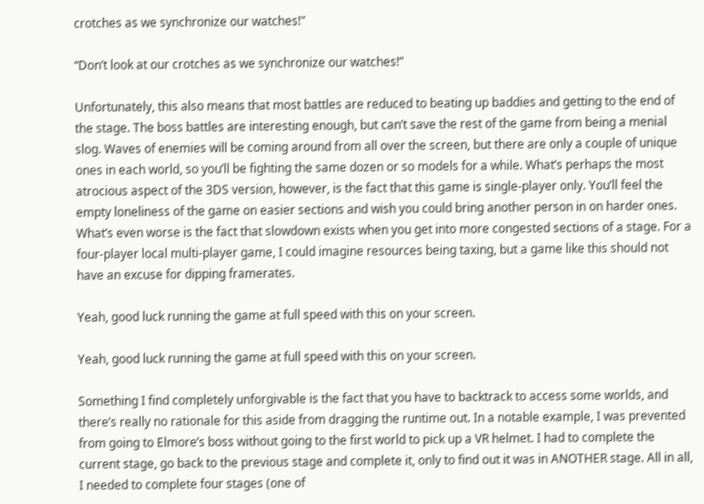crotches as we synchronize our watches!"

“Don’t look at our crotches as we synchronize our watches!”

Unfortunately, this also means that most battles are reduced to beating up baddies and getting to the end of the stage. The boss battles are interesting enough, but can’t save the rest of the game from being a menial slog. Waves of enemies will be coming around from all over the screen, but there are only a couple of unique ones in each world, so you’ll be fighting the same dozen or so models for a while. What’s perhaps the most atrocious aspect of the 3DS version, however, is the fact that this game is single-player only. You’ll feel the empty loneliness of the game on easier sections and wish you could bring another person in on harder ones. What’s even worse is the fact that slowdown exists when you get into more congested sections of a stage. For a four-player local multi-player game, I could imagine resources being taxing, but a game like this should not have an excuse for dipping framerates.

Yeah, good luck running the game at full speed with this on your screen.

Yeah, good luck running the game at full speed with this on your screen.

Something I find completely unforgivable is the fact that you have to backtrack to access some worlds, and there’s really no rationale for this aside from dragging the runtime out. In a notable example, I was prevented from going to Elmore’s boss without going to the first world to pick up a VR helmet. I had to complete the current stage, go back to the previous stage and complete it, only to find out it was in ANOTHER stage. All in all, I needed to complete four stages (one of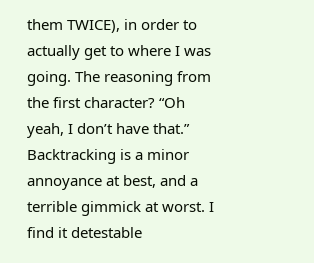them TWICE), in order to actually get to where I was going. The reasoning from the first character? “Oh yeah, I don’t have that.”
Backtracking is a minor annoyance at best, and a terrible gimmick at worst. I find it detestable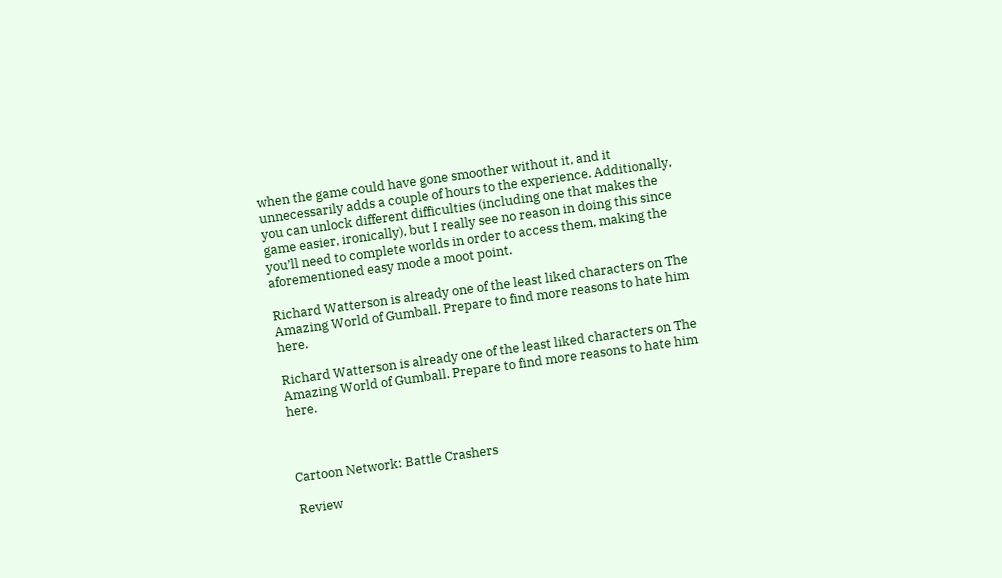when the game could have gone smoother without it, and it unnecessarily adds a couple of hours to the experience. Additionally, you can unlock different difficulties (including one that makes the game easier, ironically), but I really see no reason in doing this since you’ll need to complete worlds in order to access them, making the aforementioned easy mode a moot point.

Richard Watterson is already one of the least liked characters on The Amazing World of Gumball. Prepare to find more reasons to hate him here.

Richard Watterson is already one of the least liked characters on The Amazing World of Gumball. Prepare to find more reasons to hate him here.



Cartoon Network: Battle Crashers

Review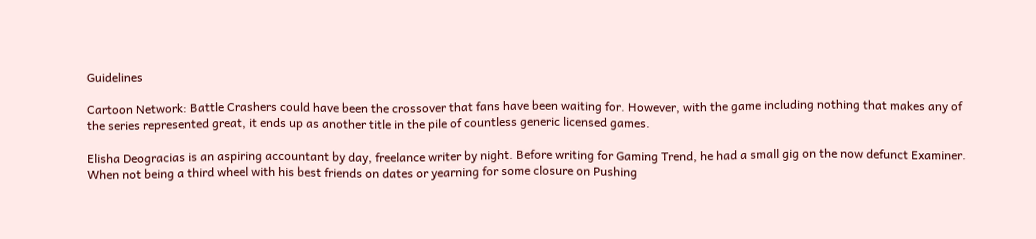Guidelines

Cartoon Network: Battle Crashers could have been the crossover that fans have been waiting for. However, with the game including nothing that makes any of the series represented great, it ends up as another title in the pile of countless generic licensed games.

Elisha Deogracias is an aspiring accountant by day, freelance writer by night. Before writing for Gaming Trend, he had a small gig on the now defunct Examiner. When not being a third wheel with his best friends on dates or yearning for some closure on Pushing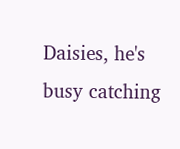Daisies, he's busy catching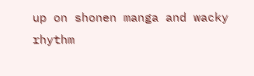up on shonen manga and wacky rhythm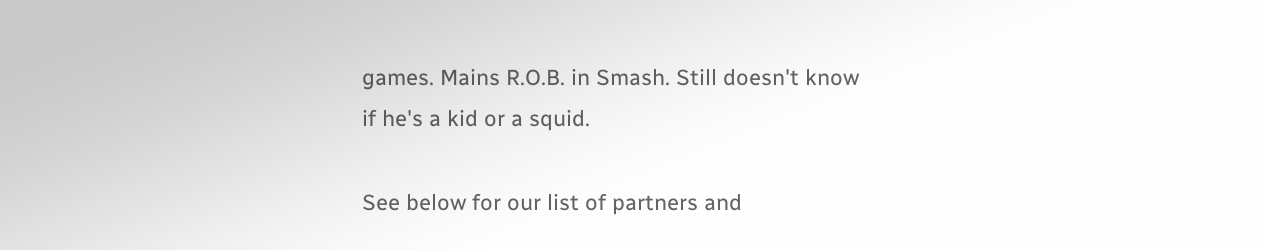games. Mains R.O.B. in Smash. Still doesn't know if he's a kid or a squid.

See below for our list of partners and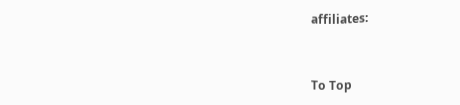affiliates:


To Top